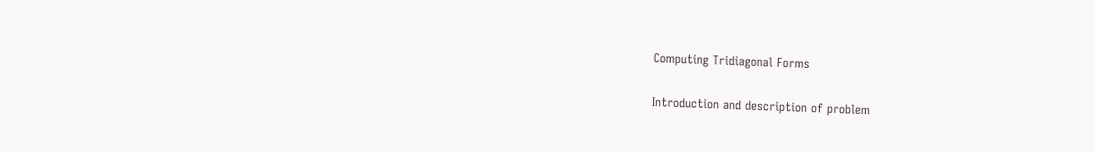Computing Tridiagonal Forms

Introduction and description of problem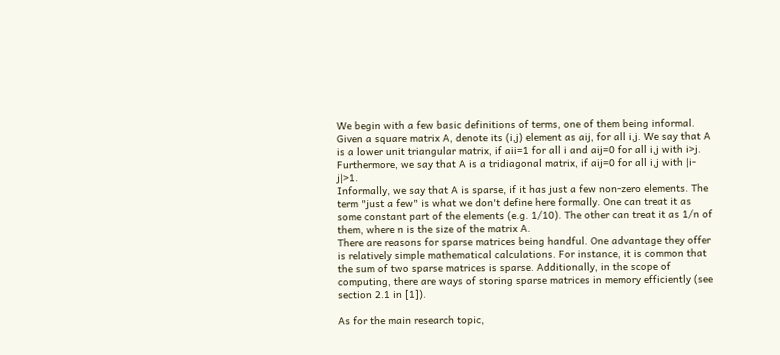We begin with a few basic definitions of terms, one of them being informal.
Given a square matrix A, denote its (i,j) element as aij, for all i,j. We say that A is a lower unit triangular matrix, if aii=1 for all i and aij=0 for all i,j with i>j. Furthermore, we say that A is a tridiagonal matrix, if aij=0 for all i,j with |i-j|>1.
Informally, we say that A is sparse, if it has just a few non-zero elements. The term "just a few" is what we don't define here formally. One can treat it as some constant part of the elements (e.g. 1/10). The other can treat it as 1/n of them, where n is the size of the matrix A.
There are reasons for sparse matrices being handful. One advantage they offer is relatively simple mathematical calculations. For instance, it is common that the sum of two sparse matrices is sparse. Additionally, in the scope of computing, there are ways of storing sparse matrices in memory efficiently (see section 2.1 in [1]).

As for the main research topic,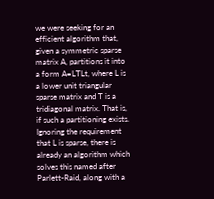we were seeking for an efficient algorithm that, given a symmetric sparse matrix A, partitions it into a form A=LTLt, where L is a lower unit triangular sparse matrix and T is a tridiagonal matrix. That is, if such a partitioning exists. Ignoring the requirement that L is sparse, there is already an algorithm which solves this named after Parlett-Raid, along with a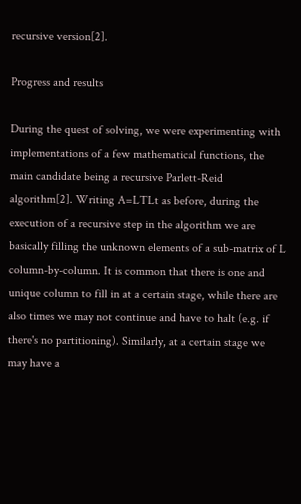recursive version[2].

Progress and results

During the quest of solving, we were experimenting with implementations of a few mathematical functions, the main candidate being a recursive Parlett-Reid algorithm[2]. Writing A=LTLt as before, during the execution of a recursive step in the algorithm we are basically filling the unknown elements of a sub-matrix of L column-by-column. It is common that there is one and unique column to fill in at a certain stage, while there are also times we may not continue and have to halt (e.g. if there's no partitioning). Similarly, at a certain stage we may have a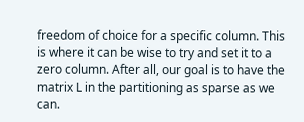freedom of choice for a specific column. This is where it can be wise to try and set it to a zero column. After all, our goal is to have the matrix L in the partitioning as sparse as we can.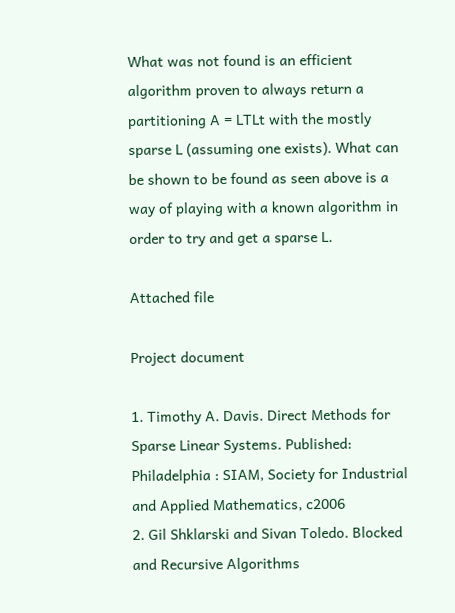What was not found is an efficient algorithm proven to always return a partitioning A = LTLt with the mostly sparse L (assuming one exists). What can be shown to be found as seen above is a way of playing with a known algorithm in order to try and get a sparse L.

Attached file

Project document

1. Timothy A. Davis. Direct Methods for Sparse Linear Systems. Published: Philadelphia : SIAM, Society for Industrial and Applied Mathematics, c2006
2. Gil Shklarski and Sivan Toledo. Blocked and Recursive Algorithms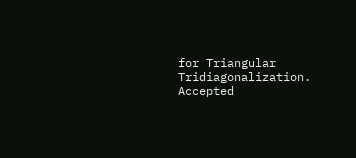for Triangular Tridiagonalization. Accepted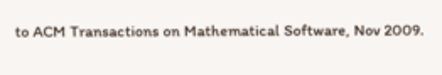to ACM Transactions on Mathematical Software, Nov 2009.